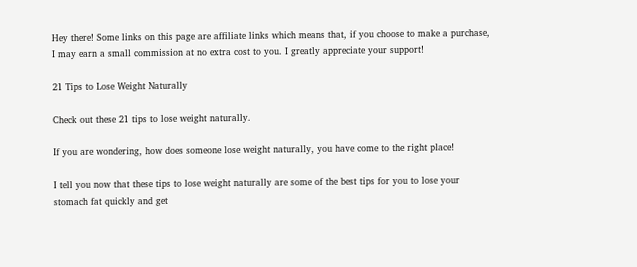Hey there! Some links on this page are affiliate links which means that, if you choose to make a purchase, I may earn a small commission at no extra cost to you. I greatly appreciate your support!

21 Tips to Lose Weight Naturally

Check out these 21 tips to lose weight naturally.

If you are wondering, how does someone lose weight naturally, you have come to the right place!

I tell you now that these tips to lose weight naturally are some of the best tips for you to lose your stomach fat quickly and get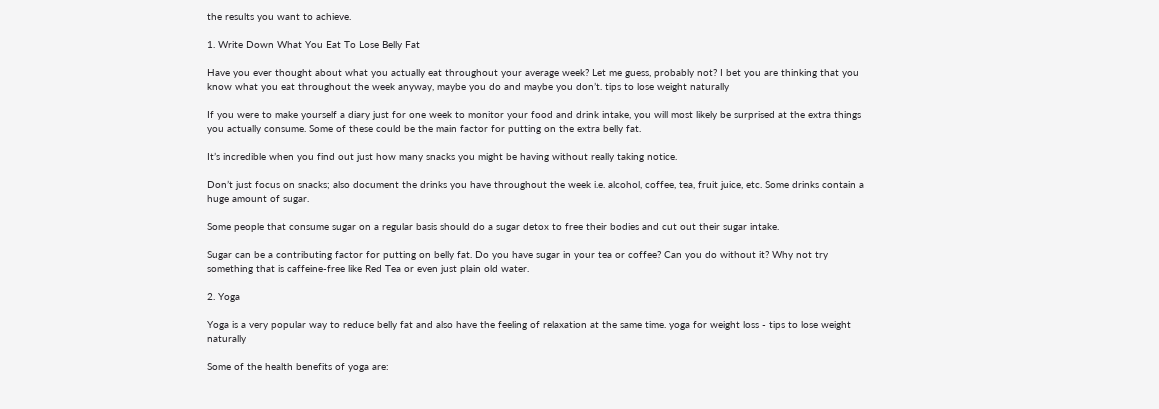the results you want to achieve.

1. Write Down What You Eat To Lose Belly Fat

Have you ever thought about what you actually eat throughout your average week? Let me guess, probably not? I bet you are thinking that you know what you eat throughout the week anyway, maybe you do and maybe you don’t. tips to lose weight naturally

If you were to make yourself a diary just for one week to monitor your food and drink intake, you will most likely be surprised at the extra things you actually consume. Some of these could be the main factor for putting on the extra belly fat.

It’s incredible when you find out just how many snacks you might be having without really taking notice.

Don’t just focus on snacks; also document the drinks you have throughout the week i.e. alcohol, coffee, tea, fruit juice, etc. Some drinks contain a huge amount of sugar.

Some people that consume sugar on a regular basis should do a sugar detox to free their bodies and cut out their sugar intake.

Sugar can be a contributing factor for putting on belly fat. Do you have sugar in your tea or coffee? Can you do without it? Why not try something that is caffeine-free like Red Tea or even just plain old water.

2. Yoga

Yoga is a very popular way to reduce belly fat and also have the feeling of relaxation at the same time. yoga for weight loss - tips to lose weight naturally

Some of the health benefits of yoga are: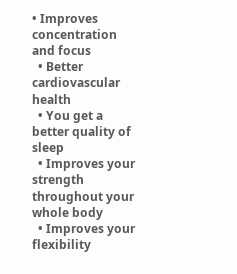• Improves concentration and focus
  • Better cardiovascular health
  • You get a better quality of sleep
  • Improves your strength throughout your whole body
  • Improves your flexibility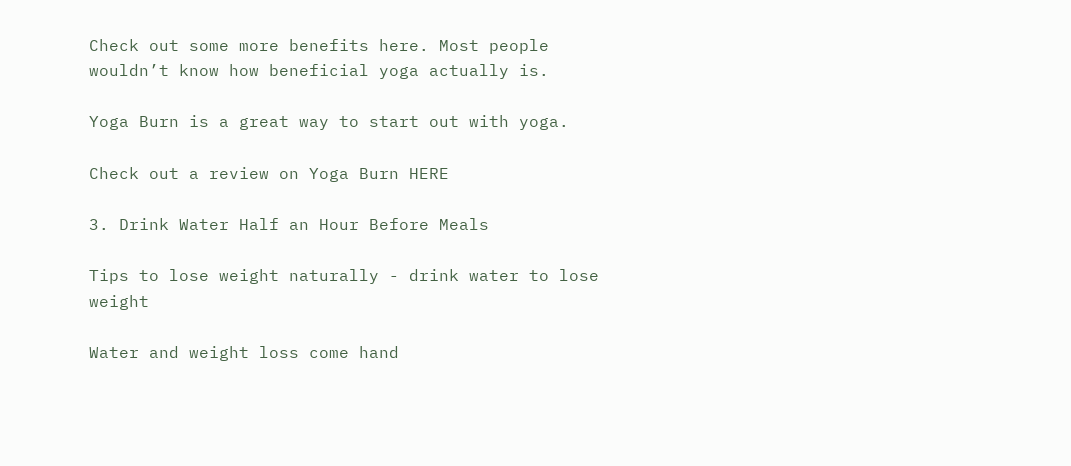Check out some more benefits here. Most people wouldn’t know how beneficial yoga actually is.

Yoga Burn is a great way to start out with yoga.

Check out a review on Yoga Burn HERE

3. Drink Water Half an Hour Before Meals

Tips to lose weight naturally - drink water to lose weight

Water and weight loss come hand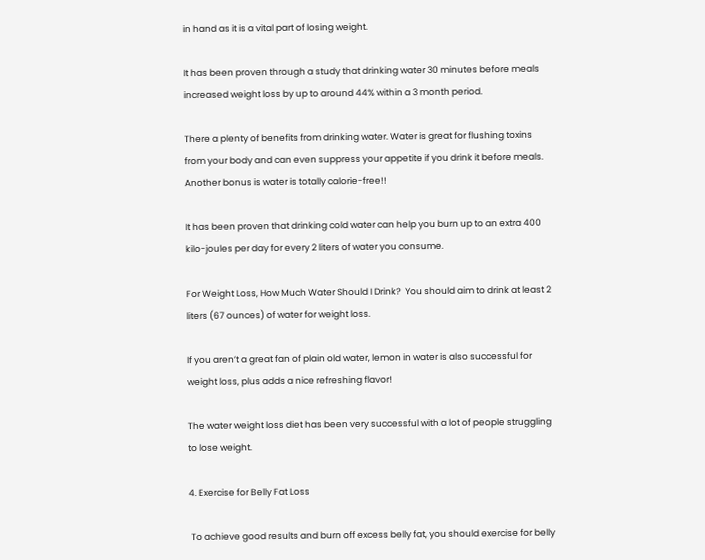in hand as it is a vital part of losing weight.

It has been proven through a study that drinking water 30 minutes before meals increased weight loss by up to around 44% within a 3 month period.

There a plenty of benefits from drinking water. Water is great for flushing toxins from your body and can even suppress your appetite if you drink it before meals. Another bonus is water is totally calorie-free!!

It has been proven that drinking cold water can help you burn up to an extra 400 kilo-joules per day for every 2 liters of water you consume.

For Weight Loss, How Much Water Should I Drink?  You should aim to drink at least 2 liters (67 ounces) of water for weight loss.

If you aren’t a great fan of plain old water, lemon in water is also successful for weight loss, plus adds a nice refreshing flavor!

The water weight loss diet has been very successful with a lot of people struggling to lose weight.

4. Exercise for Belly Fat Loss

 To achieve good results and burn off excess belly fat, you should exercise for belly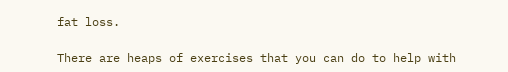fat loss.

There are heaps of exercises that you can do to help with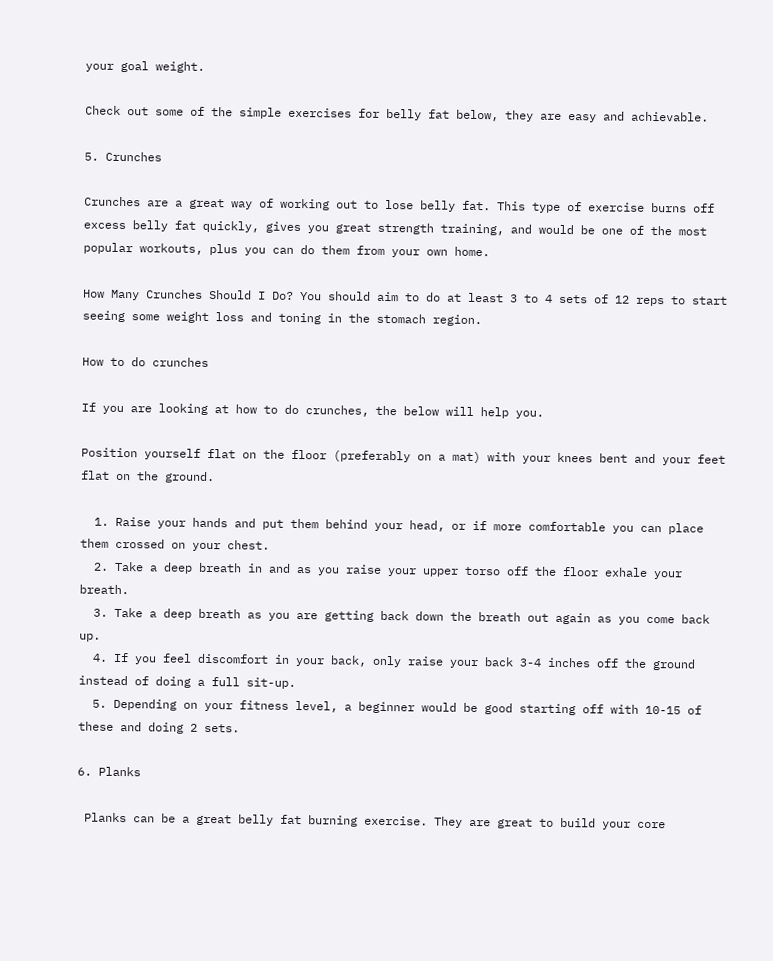your goal weight.

Check out some of the simple exercises for belly fat below, they are easy and achievable.

5. Crunches

Crunches are a great way of working out to lose belly fat. This type of exercise burns off excess belly fat quickly, gives you great strength training, and would be one of the most popular workouts, plus you can do them from your own home.

How Many Crunches Should I Do? You should aim to do at least 3 to 4 sets of 12 reps to start seeing some weight loss and toning in the stomach region.

How to do crunches

If you are looking at how to do crunches, the below will help you.

Position yourself flat on the floor (preferably on a mat) with your knees bent and your feet flat on the ground.

  1. Raise your hands and put them behind your head, or if more comfortable you can place them crossed on your chest.
  2. Take a deep breath in and as you raise your upper torso off the floor exhale your breath.
  3. Take a deep breath as you are getting back down the breath out again as you come back up.
  4. If you feel discomfort in your back, only raise your back 3-4 inches off the ground instead of doing a full sit-up.
  5. Depending on your fitness level, a beginner would be good starting off with 10-15 of these and doing 2 sets.

6. Planks

 Planks can be a great belly fat burning exercise. They are great to build your core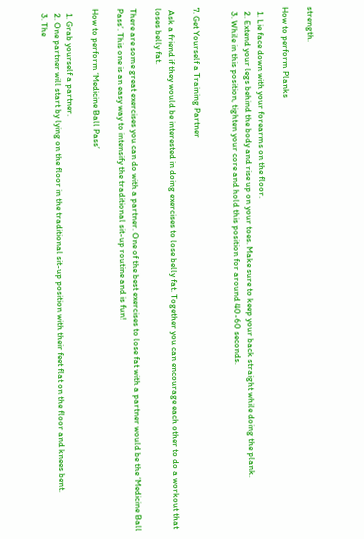strength.

How to perform Planks

  1. Lie face down with your forearms on the floor.
  2. Extend your legs behind the body and rise up on your toes. Make sure to keep your back straight while doing the plank.
  3. While in this position, tighten your core and hold this position for around 40-60 seconds.


7. Get Yourself a Training Partner

 Ask a friend if they would be interested in doing exercises to lose belly fat. Together you can encourage each other to do a workout that loses belly fat.

There are some great exercises you can do with a partner. One of the best exercises to lose fat with a partner would be the ‘Medicine Ball Pass’. This one is an easy way to intensify the traditional sit-up routine and is fun!

How to perform ‘Medicine Ball Pass’

  1. Grab yourself a partner.
  2. One partner will start by lying on the floor in the traditional sit-up position with their feet flat on the floor and knees bent.
  3. The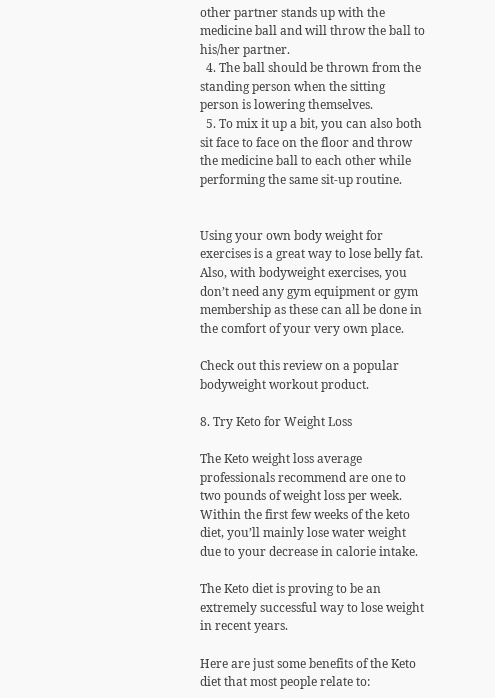other partner stands up with the medicine ball and will throw the ball to his/her partner.
  4. The ball should be thrown from the standing person when the sitting person is lowering themselves.
  5. To mix it up a bit, you can also both sit face to face on the floor and throw the medicine ball to each other while performing the same sit-up routine.


Using your own body weight for exercises is a great way to lose belly fat. Also, with bodyweight exercises, you don’t need any gym equipment or gym membership as these can all be done in the comfort of your very own place.

Check out this review on a popular bodyweight workout product.

8. Try Keto for Weight Loss

The Keto weight loss average professionals recommend are one to two pounds of weight loss per week. Within the first few weeks of the keto diet, you’ll mainly lose water weight due to your decrease in calorie intake.

The Keto diet is proving to be an extremely successful way to lose weight in recent years.

Here are just some benefits of the Keto diet that most people relate to: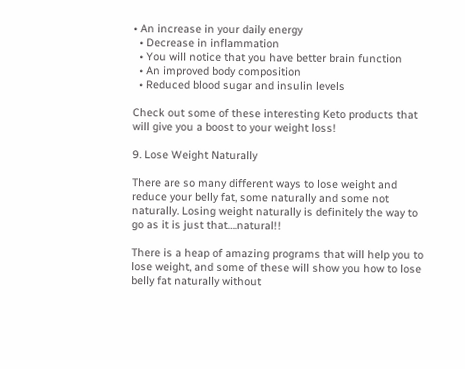• An increase in your daily energy
  • Decrease in inflammation
  • You will notice that you have better brain function
  • An improved body composition
  • Reduced blood sugar and insulin levels

Check out some of these interesting Keto products that will give you a boost to your weight loss!

9. Lose Weight Naturally

There are so many different ways to lose weight and reduce your belly fat, some naturally and some not naturally. Losing weight naturally is definitely the way to go as it is just that….natural!!

There is a heap of amazing programs that will help you to lose weight, and some of these will show you how to lose belly fat naturally without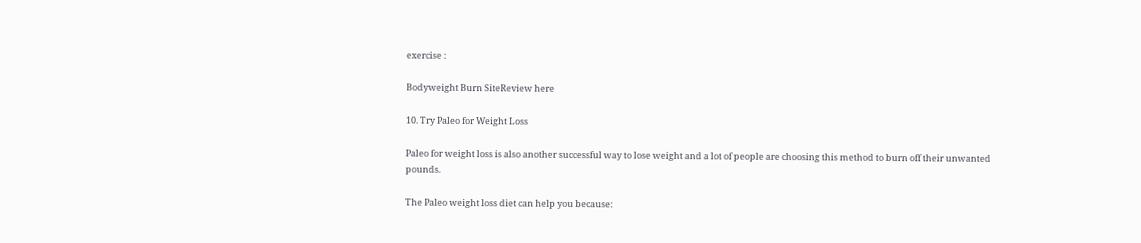exercise :

Bodyweight Burn SiteReview here

10. Try Paleo for Weight Loss

Paleo for weight loss is also another successful way to lose weight and a lot of people are choosing this method to burn off their unwanted pounds.

The Paleo weight loss diet can help you because: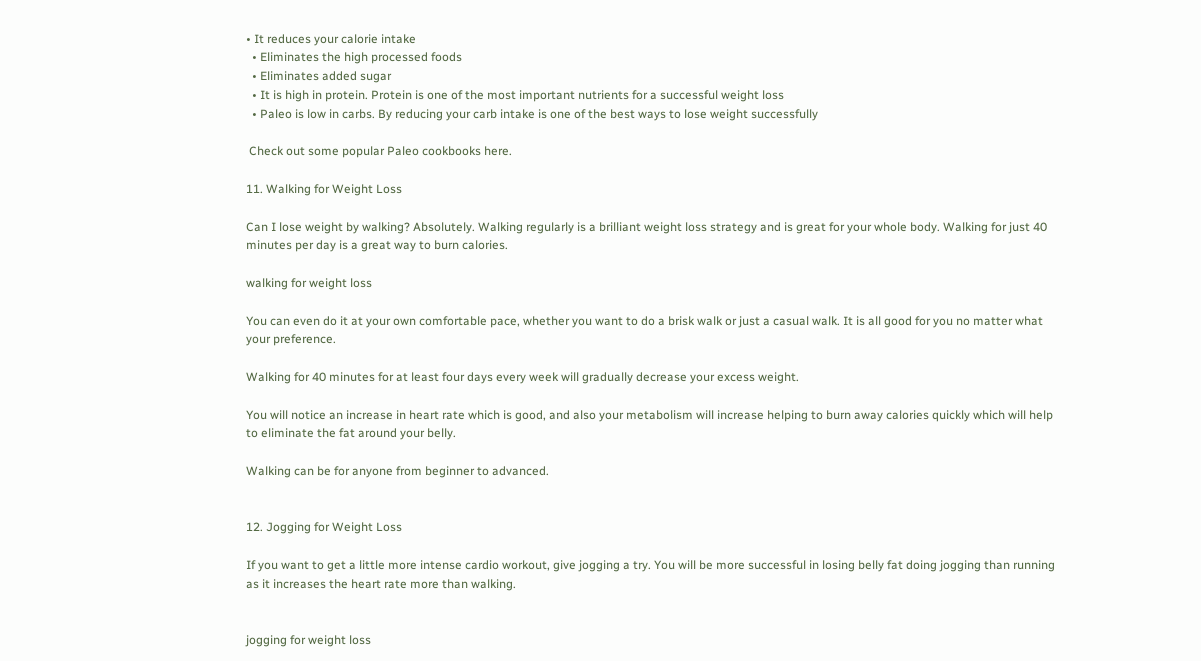• It reduces your calorie intake
  • Eliminates the high processed foods
  • Eliminates added sugar
  • It is high in protein. Protein is one of the most important nutrients for a successful weight loss
  • Paleo is low in carbs. By reducing your carb intake is one of the best ways to lose weight successfully

 Check out some popular Paleo cookbooks here.

11. Walking for Weight Loss

Can I lose weight by walking? Absolutely. Walking regularly is a brilliant weight loss strategy and is great for your whole body. Walking for just 40 minutes per day is a great way to burn calories.

walking for weight loss

You can even do it at your own comfortable pace, whether you want to do a brisk walk or just a casual walk. It is all good for you no matter what your preference.

Walking for 40 minutes for at least four days every week will gradually decrease your excess weight.

You will notice an increase in heart rate which is good, and also your metabolism will increase helping to burn away calories quickly which will help to eliminate the fat around your belly.

Walking can be for anyone from beginner to advanced.


12. Jogging for Weight Loss

If you want to get a little more intense cardio workout, give jogging a try. You will be more successful in losing belly fat doing jogging than running as it increases the heart rate more than walking.


jogging for weight loss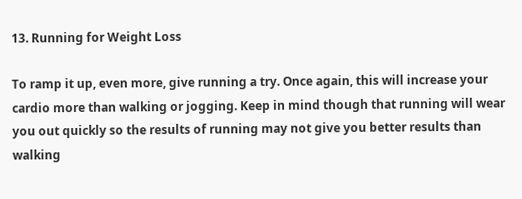13. Running for Weight Loss

To ramp it up, even more, give running a try. Once again, this will increase your cardio more than walking or jogging. Keep in mind though that running will wear you out quickly so the results of running may not give you better results than walking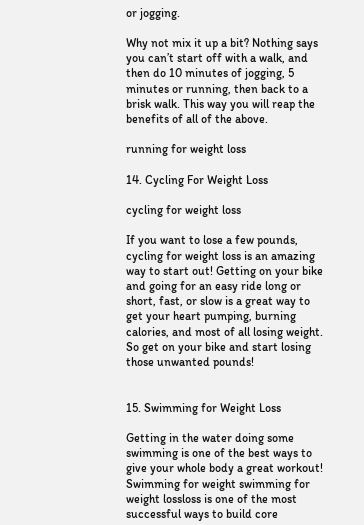or jogging.

Why not mix it up a bit? Nothing says you can’t start off with a walk, and then do 10 minutes of jogging, 5 minutes or running, then back to a brisk walk. This way you will reap the benefits of all of the above.

running for weight loss

14. Cycling For Weight Loss

cycling for weight loss

If you want to lose a few pounds, cycling for weight loss is an amazing way to start out! Getting on your bike and going for an easy ride long or short, fast, or slow is a great way to get your heart pumping, burning calories, and most of all losing weight. So get on your bike and start losing those unwanted pounds!


15. Swimming for Weight Loss

Getting in the water doing some swimming is one of the best ways to give your whole body a great workout! Swimming for weight swimming for weight lossloss is one of the most successful ways to build core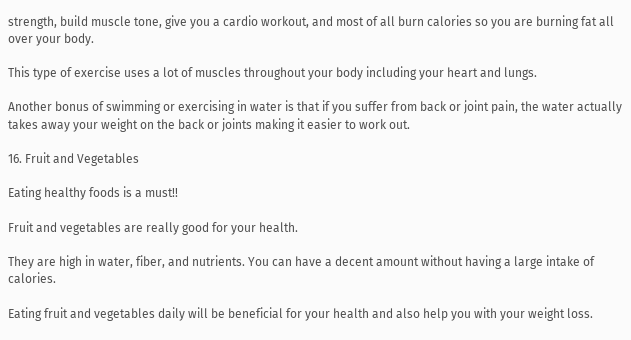strength, build muscle tone, give you a cardio workout, and most of all burn calories so you are burning fat all over your body.

This type of exercise uses a lot of muscles throughout your body including your heart and lungs.

Another bonus of swimming or exercising in water is that if you suffer from back or joint pain, the water actually takes away your weight on the back or joints making it easier to work out.

16. Fruit and Vegetables

Eating healthy foods is a must!!

Fruit and vegetables are really good for your health.

They are high in water, fiber, and nutrients. You can have a decent amount without having a large intake of calories.

Eating fruit and vegetables daily will be beneficial for your health and also help you with your weight loss.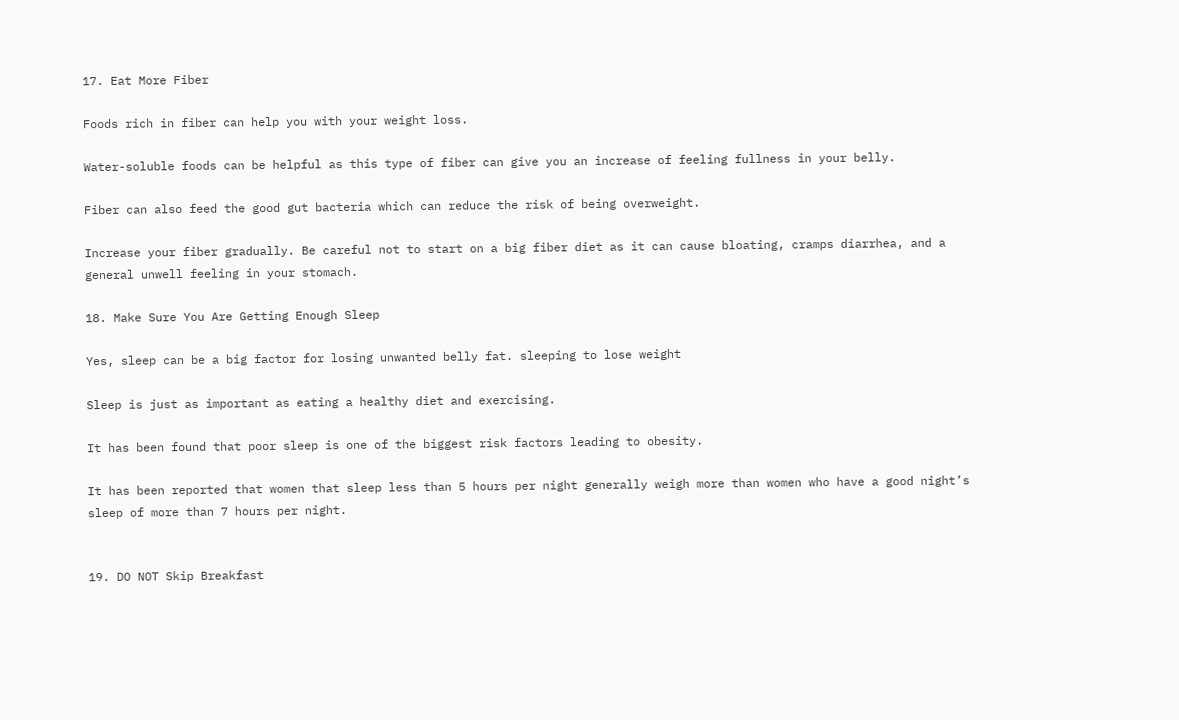17. Eat More Fiber

Foods rich in fiber can help you with your weight loss.

Water-soluble foods can be helpful as this type of fiber can give you an increase of feeling fullness in your belly.

Fiber can also feed the good gut bacteria which can reduce the risk of being overweight.

Increase your fiber gradually. Be careful not to start on a big fiber diet as it can cause bloating, cramps diarrhea, and a general unwell feeling in your stomach.

18. Make Sure You Are Getting Enough Sleep

Yes, sleep can be a big factor for losing unwanted belly fat. sleeping to lose weight

Sleep is just as important as eating a healthy diet and exercising.

It has been found that poor sleep is one of the biggest risk factors leading to obesity.

It has been reported that women that sleep less than 5 hours per night generally weigh more than women who have a good night’s sleep of more than 7 hours per night.


19. DO NOT Skip Breakfast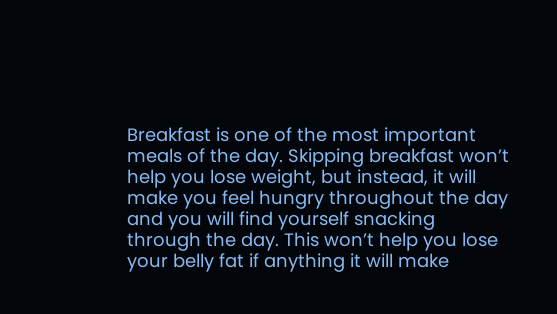Breakfast is one of the most important meals of the day. Skipping breakfast won’t help you lose weight, but instead, it will make you feel hungry throughout the day and you will find yourself snacking through the day. This won’t help you lose your belly fat if anything it will make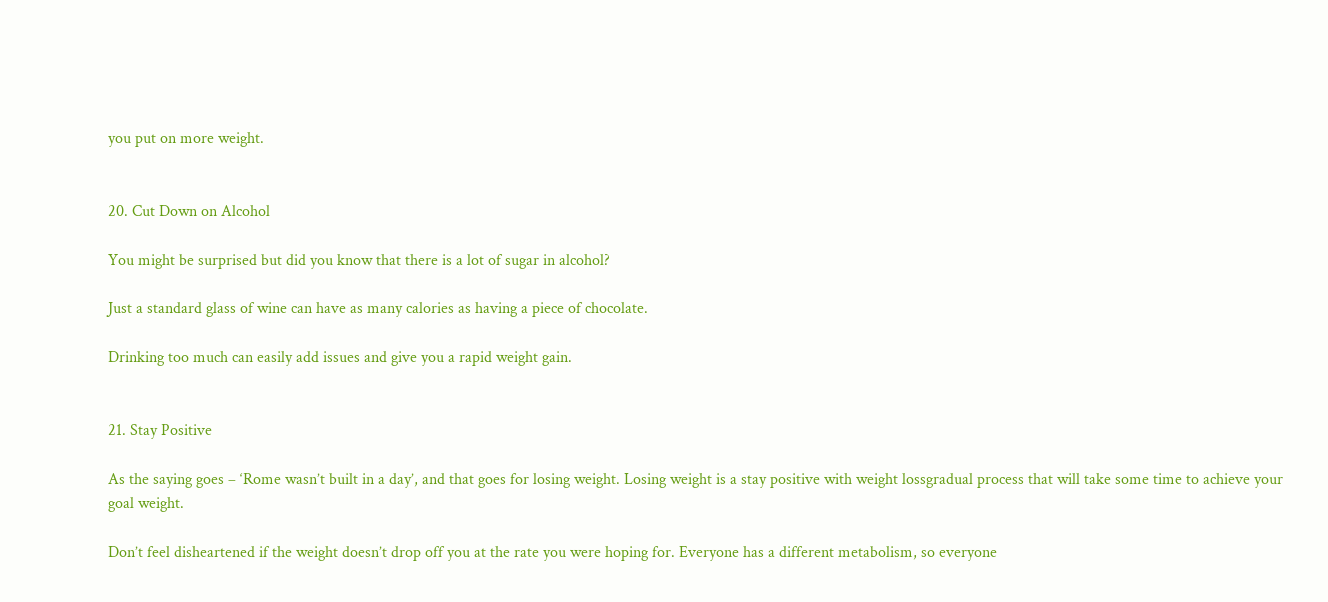you put on more weight.


20. Cut Down on Alcohol

You might be surprised but did you know that there is a lot of sugar in alcohol?

Just a standard glass of wine can have as many calories as having a piece of chocolate.

Drinking too much can easily add issues and give you a rapid weight gain.


21. Stay Positive

As the saying goes – ‘Rome wasn’t built in a day’, and that goes for losing weight. Losing weight is a stay positive with weight lossgradual process that will take some time to achieve your goal weight.

Don’t feel disheartened if the weight doesn’t drop off you at the rate you were hoping for. Everyone has a different metabolism, so everyone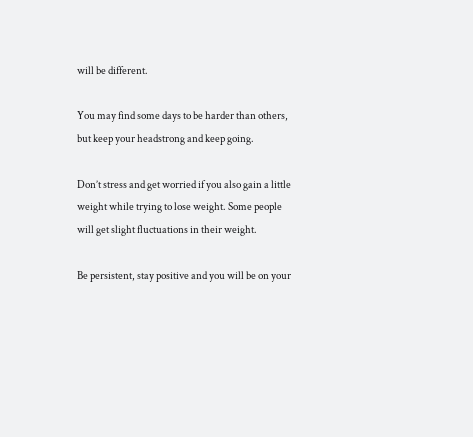will be different.

You may find some days to be harder than others, but keep your headstrong and keep going.

Don’t stress and get worried if you also gain a little weight while trying to lose weight. Some people will get slight fluctuations in their weight.

Be persistent, stay positive and you will be on your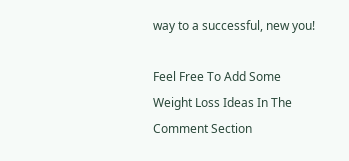way to a successful, new you!

Feel Free To Add Some Weight Loss Ideas In The Comment Section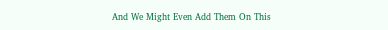And We Might Even Add Them On This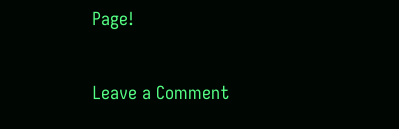Page!

Leave a Comment